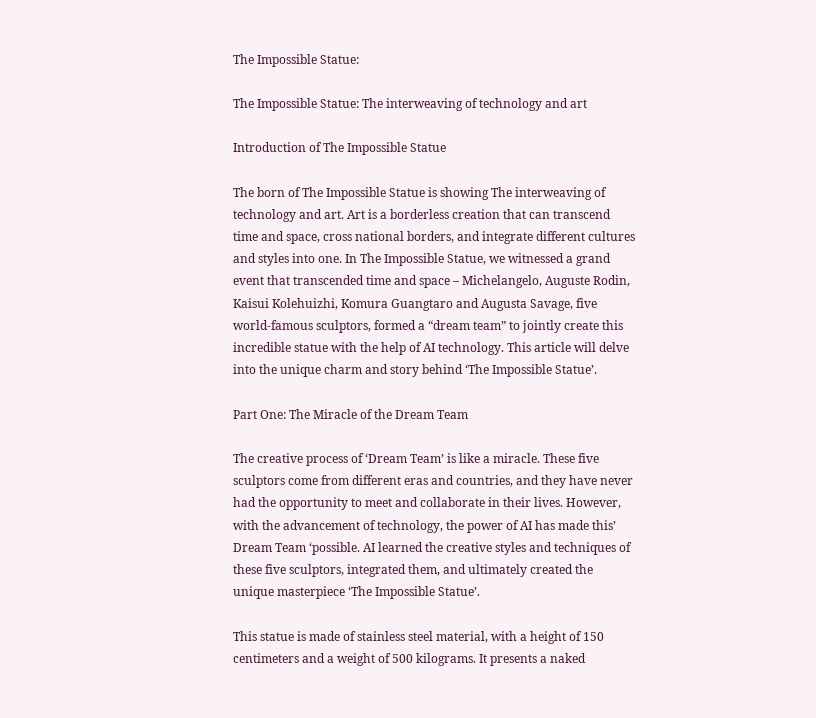The Impossible Statue:

The Impossible Statue: The interweaving of technology and art

Introduction of The Impossible Statue

The born of The Impossible Statue is showing The interweaving of technology and art. Art is a borderless creation that can transcend time and space, cross national borders, and integrate different cultures and styles into one. In The Impossible Statue, we witnessed a grand event that transcended time and space – Michelangelo, Auguste Rodin, Kaisui Kolehuizhi, Komura Guangtaro and Augusta Savage, five world-famous sculptors, formed a “dream team” to jointly create this incredible statue with the help of AI technology. This article will delve into the unique charm and story behind ‘The Impossible Statue’.

Part One: The Miracle of the Dream Team

The creative process of ‘Dream Team’ is like a miracle. These five sculptors come from different eras and countries, and they have never had the opportunity to meet and collaborate in their lives. However, with the advancement of technology, the power of AI has made this’ Dream Team ‘possible. AI learned the creative styles and techniques of these five sculptors, integrated them, and ultimately created the unique masterpiece ‘The Impossible Statue’.

This statue is made of stainless steel material, with a height of 150 centimeters and a weight of 500 kilograms. It presents a naked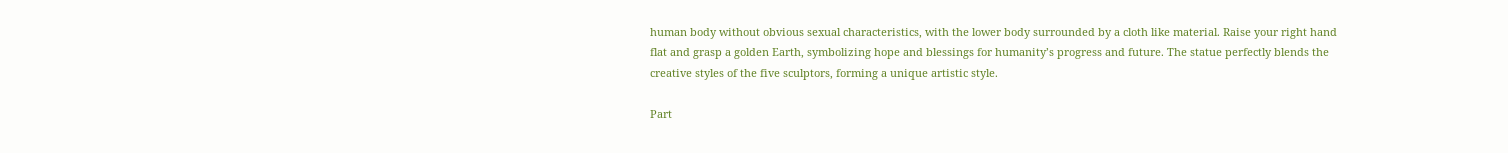human body without obvious sexual characteristics, with the lower body surrounded by a cloth like material. Raise your right hand flat and grasp a golden Earth, symbolizing hope and blessings for humanity’s progress and future. The statue perfectly blends the creative styles of the five sculptors, forming a unique artistic style.

Part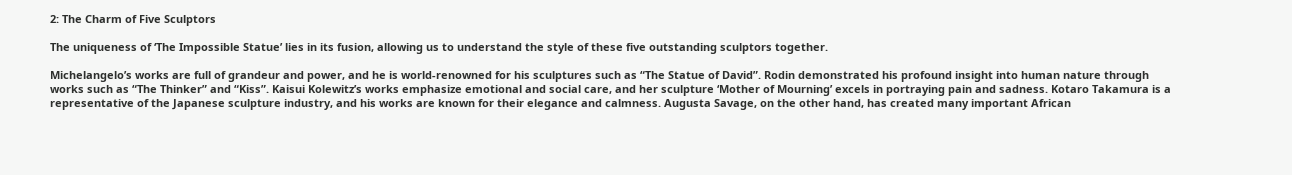2: The Charm of Five Sculptors

The uniqueness of ‘The Impossible Statue’ lies in its fusion, allowing us to understand the style of these five outstanding sculptors together.

Michelangelo’s works are full of grandeur and power, and he is world-renowned for his sculptures such as “The Statue of David”. Rodin demonstrated his profound insight into human nature through works such as “The Thinker” and “Kiss”. Kaisui Kolewitz’s works emphasize emotional and social care, and her sculpture ‘Mother of Mourning’ excels in portraying pain and sadness. Kotaro Takamura is a representative of the Japanese sculpture industry, and his works are known for their elegance and calmness. Augusta Savage, on the other hand, has created many important African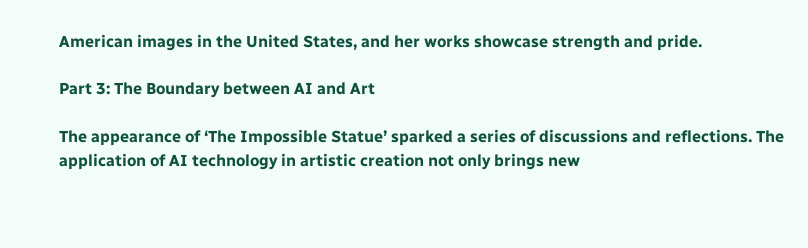American images in the United States, and her works showcase strength and pride.

Part 3: The Boundary between AI and Art

The appearance of ‘The Impossible Statue’ sparked a series of discussions and reflections. The application of AI technology in artistic creation not only brings new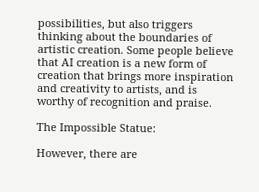possibilities, but also triggers thinking about the boundaries of artistic creation. Some people believe that AI creation is a new form of creation that brings more inspiration and creativity to artists, and is worthy of recognition and praise.

The Impossible Statue:

However, there are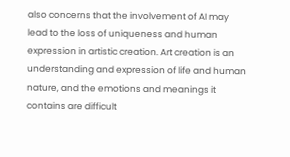also concerns that the involvement of AI may lead to the loss of uniqueness and human expression in artistic creation. Art creation is an understanding and expression of life and human nature, and the emotions and meanings it contains are difficult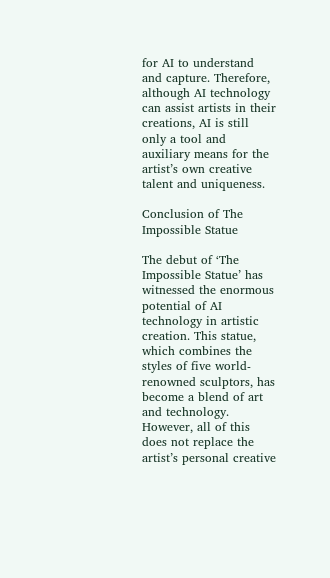for AI to understand and capture. Therefore, although AI technology can assist artists in their creations, AI is still only a tool and auxiliary means for the artist’s own creative talent and uniqueness.

Conclusion of The Impossible Statue

The debut of ‘The Impossible Statue’ has witnessed the enormous potential of AI technology in artistic creation. This statue, which combines the styles of five world-renowned sculptors, has become a blend of art and technology. However, all of this does not replace the artist’s personal creative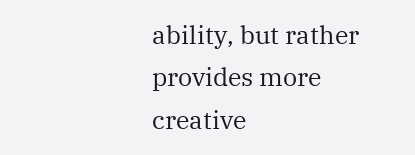ability, but rather provides more creative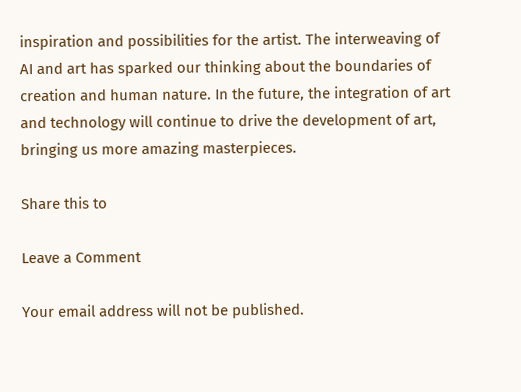inspiration and possibilities for the artist. The interweaving of AI and art has sparked our thinking about the boundaries of creation and human nature. In the future, the integration of art and technology will continue to drive the development of art, bringing us more amazing masterpieces.

Share this to

Leave a Comment

Your email address will not be published.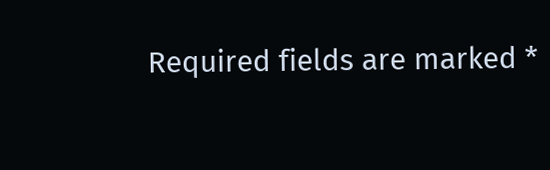Required fields are marked *